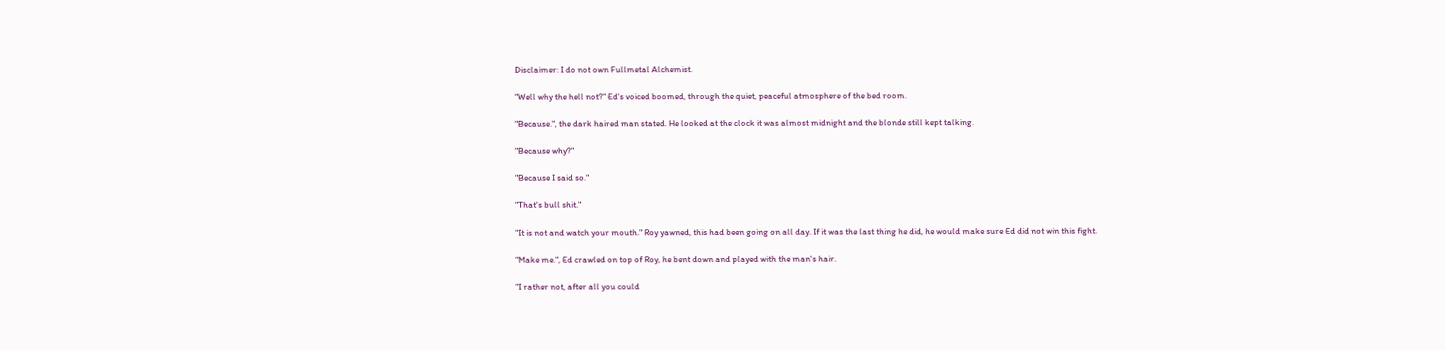Disclaimer: I do not own Fullmetal Alchemist.

"Well why the hell not?" Ed's voiced boomed, through the quiet, peaceful atmosphere of the bed room.

"Because.", the dark haired man stated. He looked at the clock it was almost midnight and the blonde still kept talking.

"Because why?"

"Because I said so."

"That's bull shit."

"It is not and watch your mouth." Roy yawned, this had been going on all day. If it was the last thing he did, he would make sure Ed did not win this fight.

"Make me.", Ed crawled on top of Roy, he bent down and played with the man's hair.

"I rather not, after all you could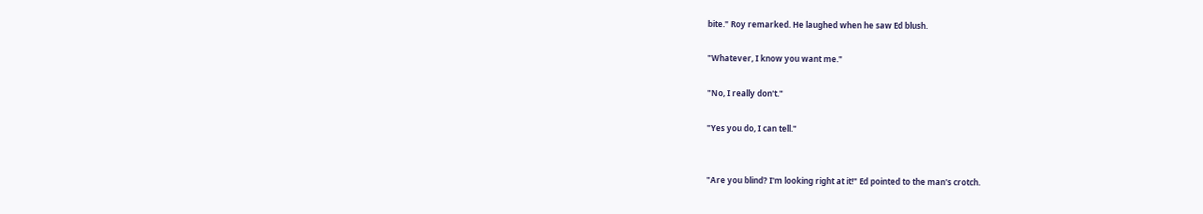bite." Roy remarked. He laughed when he saw Ed blush.

"Whatever, I know you want me."

"No, I really don't."

"Yes you do, I can tell."


"Are you blind? I'm looking right at it!" Ed pointed to the man's crotch.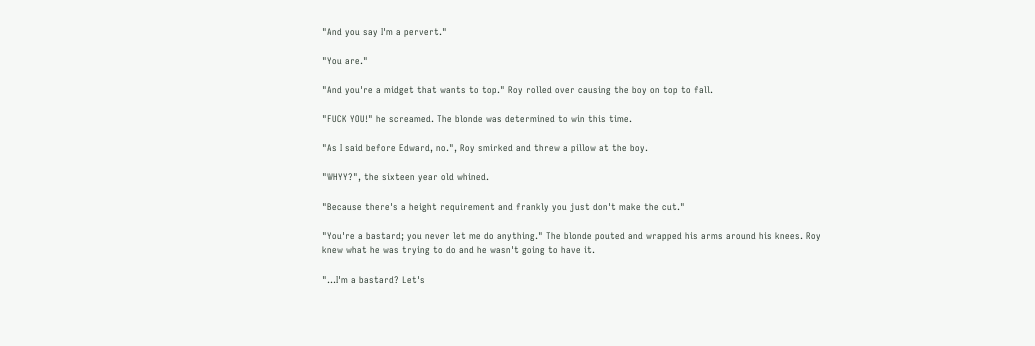"And you say I'm a pervert."

"You are."

"And you're a midget that wants to top." Roy rolled over causing the boy on top to fall.

"FUCK YOU!" he screamed. The blonde was determined to win this time.

"As I said before Edward, no.", Roy smirked and threw a pillow at the boy.

"WHYY?", the sixteen year old whined.

"Because there's a height requirement and frankly you just don't make the cut."

"You're a bastard; you never let me do anything." The blonde pouted and wrapped his arms around his knees. Roy knew what he was trying to do and he wasn't going to have it.

"…I'm a bastard? Let's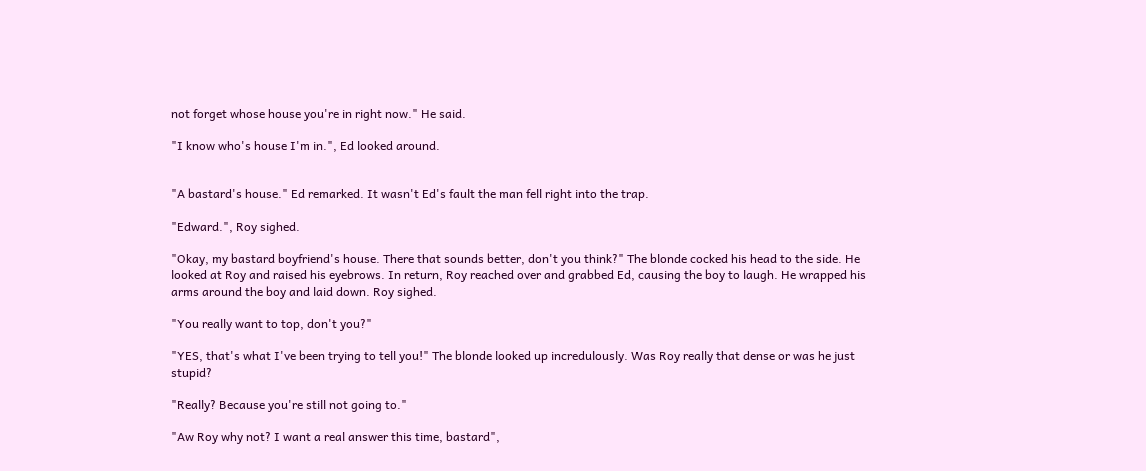not forget whose house you're in right now." He said.

"I know who's house I'm in.", Ed looked around.


"A bastard's house." Ed remarked. It wasn't Ed's fault the man fell right into the trap.

"Edward.", Roy sighed.

"Okay, my bastard boyfriend's house. There that sounds better, don't you think?" The blonde cocked his head to the side. He looked at Roy and raised his eyebrows. In return, Roy reached over and grabbed Ed, causing the boy to laugh. He wrapped his arms around the boy and laid down. Roy sighed.

"You really want to top, don't you?"

"YES, that's what I've been trying to tell you!" The blonde looked up incredulously. Was Roy really that dense or was he just stupid?

"Really? Because you're still not going to."

"Aw Roy why not? I want a real answer this time, bastard",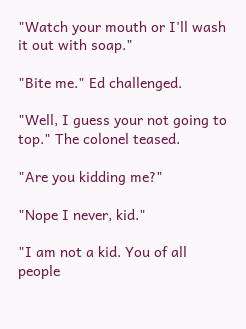"Watch your mouth or I'll wash it out with soap."

"Bite me." Ed challenged.

"Well, I guess your not going to top." The colonel teased.

"Are you kidding me?"

"Nope I never, kid."

"I am not a kid. You of all people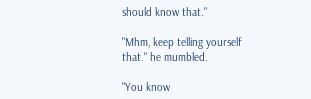should know that."

"Mhm, keep telling yourself that." he mumbled.

"You know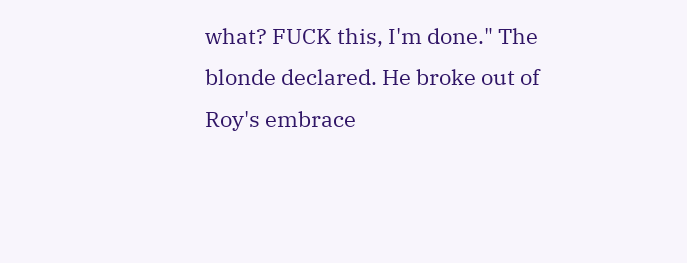what? FUCK this, I'm done." The blonde declared. He broke out of Roy's embrace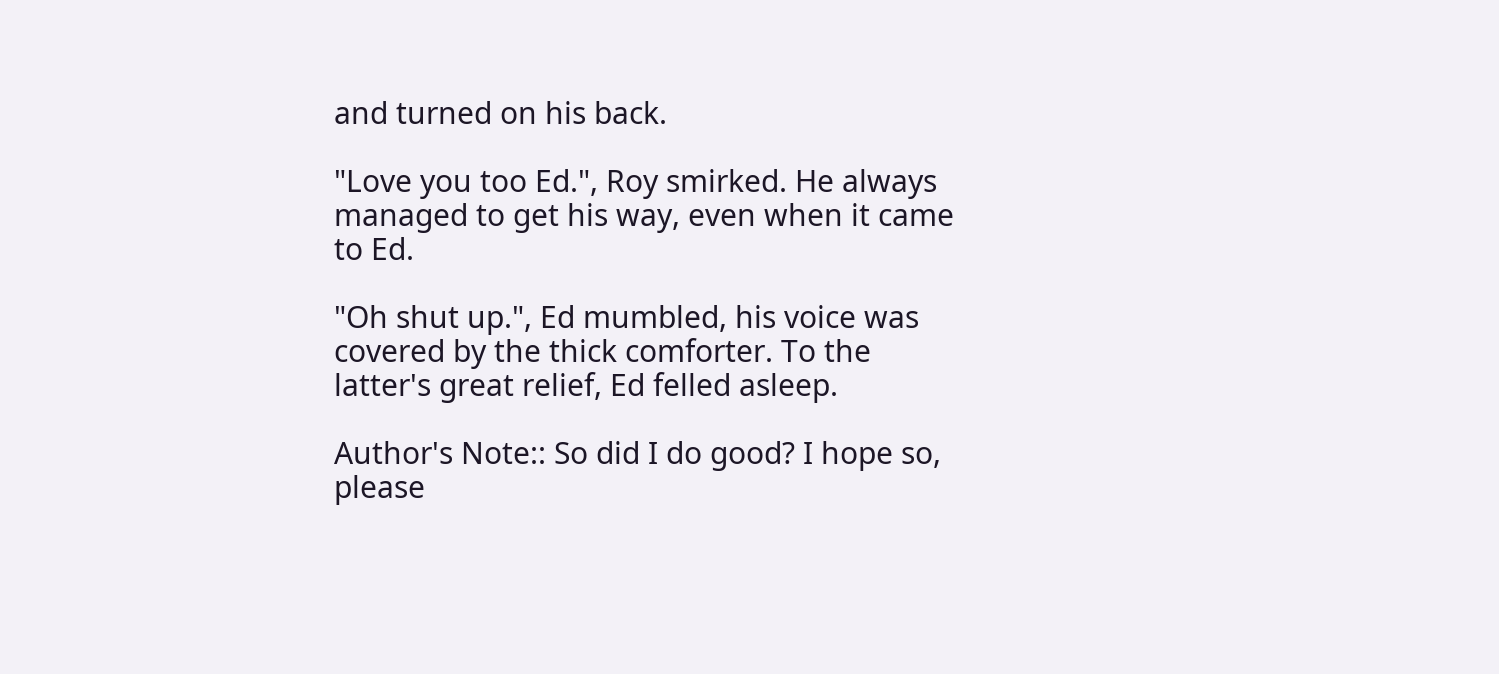and turned on his back.

"Love you too Ed.", Roy smirked. He always managed to get his way, even when it came to Ed.

"Oh shut up.", Ed mumbled, his voice was covered by the thick comforter. To the latter's great relief, Ed felled asleep.

Author's Note:: So did I do good? I hope so, please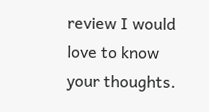review I would love to know your thoughts.